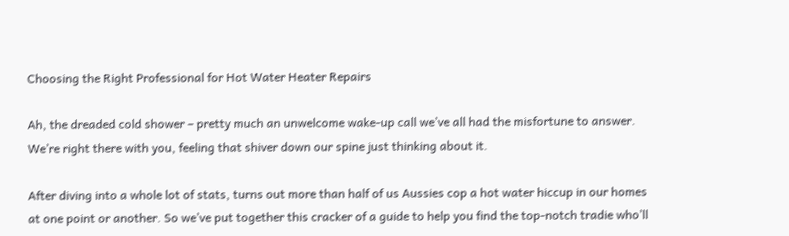Choosing the Right Professional for Hot Water Heater Repairs

Ah, the dreaded cold shower – pretty much an unwelcome wake-up call we’ve all had the misfortune to answer. We’re right there with you, feeling that shiver down our spine just thinking about it.

After diving into a whole lot of stats, turns out more than half of us Aussies cop a hot water hiccup in our homes at one point or another. So we’ve put together this cracker of a guide to help you find the top-notch tradie who’ll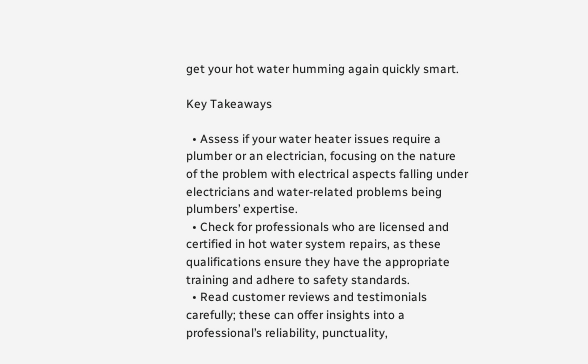get your hot water humming again quickly smart.

Key Takeaways

  • Assess if your water heater issues require a plumber or an electrician, focusing on the nature of the problem with electrical aspects falling under electricians and water-related problems being plumbers’ expertise.
  • Check for professionals who are licensed and certified in hot water system repairs, as these qualifications ensure they have the appropriate training and adhere to safety standards.
  • Read customer reviews and testimonials carefully; these can offer insights into a professional’s reliability, punctuality,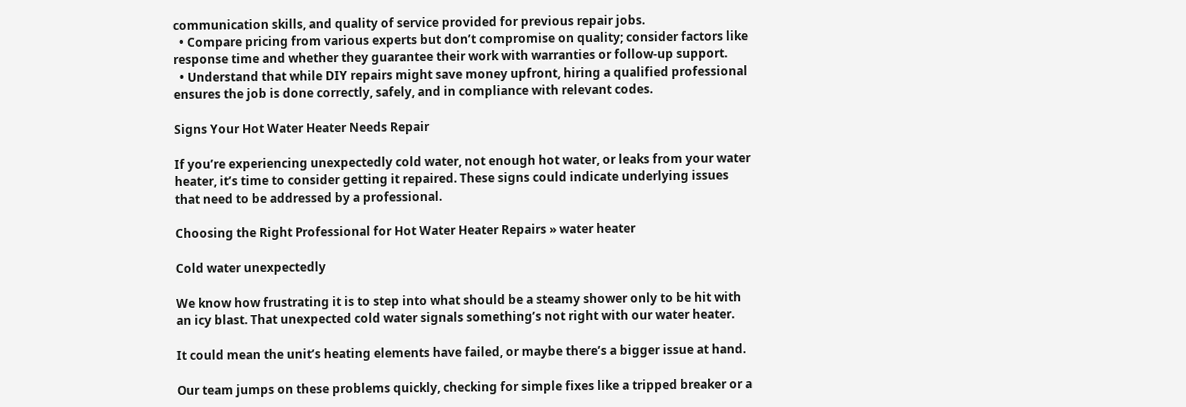communication skills, and quality of service provided for previous repair jobs.
  • Compare pricing from various experts but don’t compromise on quality; consider factors like response time and whether they guarantee their work with warranties or follow-up support.
  • Understand that while DIY repairs might save money upfront, hiring a qualified professional ensures the job is done correctly, safely, and in compliance with relevant codes.

Signs Your Hot Water Heater Needs Repair

If you’re experiencing unexpectedly cold water, not enough hot water, or leaks from your water heater, it’s time to consider getting it repaired. These signs could indicate underlying issues that need to be addressed by a professional.

Choosing the Right Professional for Hot Water Heater Repairs » water heater

Cold water unexpectedly

We know how frustrating it is to step into what should be a steamy shower only to be hit with an icy blast. That unexpected cold water signals something’s not right with our water heater.

It could mean the unit’s heating elements have failed, or maybe there’s a bigger issue at hand.

Our team jumps on these problems quickly, checking for simple fixes like a tripped breaker or a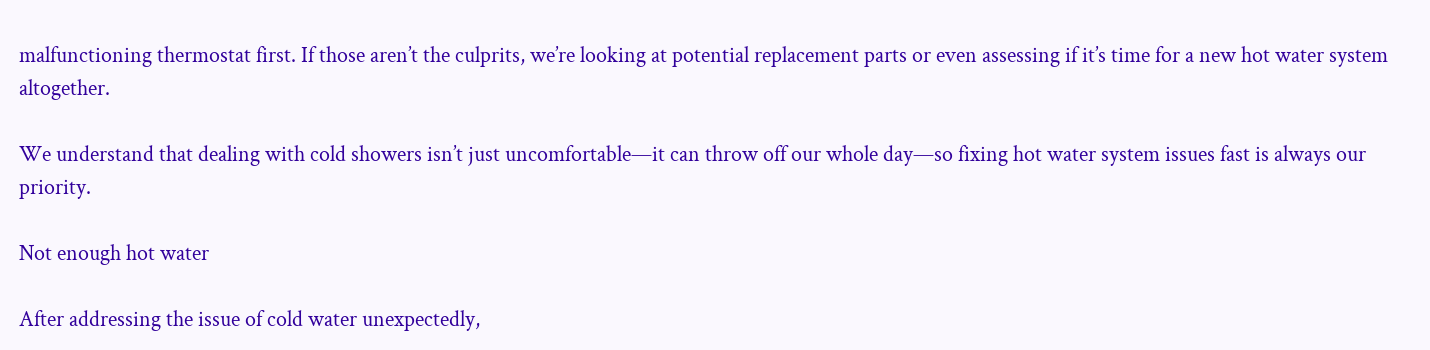malfunctioning thermostat first. If those aren’t the culprits, we’re looking at potential replacement parts or even assessing if it’s time for a new hot water system altogether.

We understand that dealing with cold showers isn’t just uncomfortable—it can throw off our whole day—so fixing hot water system issues fast is always our priority.

Not enough hot water

After addressing the issue of cold water unexpectedly,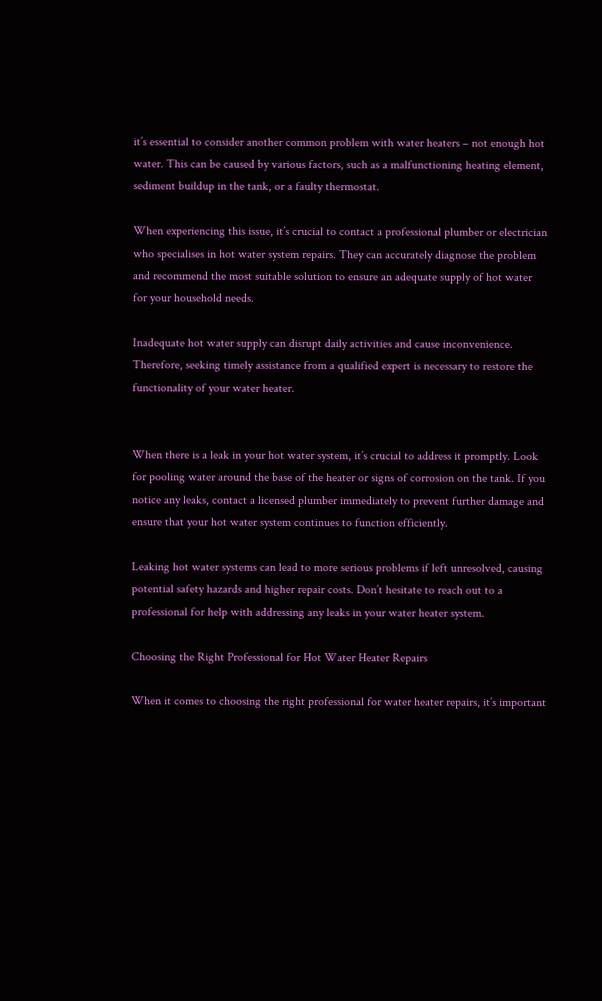it’s essential to consider another common problem with water heaters – not enough hot water. This can be caused by various factors, such as a malfunctioning heating element, sediment buildup in the tank, or a faulty thermostat.

When experiencing this issue, it’s crucial to contact a professional plumber or electrician who specialises in hot water system repairs. They can accurately diagnose the problem and recommend the most suitable solution to ensure an adequate supply of hot water for your household needs.

Inadequate hot water supply can disrupt daily activities and cause inconvenience. Therefore, seeking timely assistance from a qualified expert is necessary to restore the functionality of your water heater.


When there is a leak in your hot water system, it’s crucial to address it promptly. Look for pooling water around the base of the heater or signs of corrosion on the tank. If you notice any leaks, contact a licensed plumber immediately to prevent further damage and ensure that your hot water system continues to function efficiently.

Leaking hot water systems can lead to more serious problems if left unresolved, causing potential safety hazards and higher repair costs. Don’t hesitate to reach out to a professional for help with addressing any leaks in your water heater system.

Choosing the Right Professional for Hot Water Heater Repairs

When it comes to choosing the right professional for water heater repairs, it’s important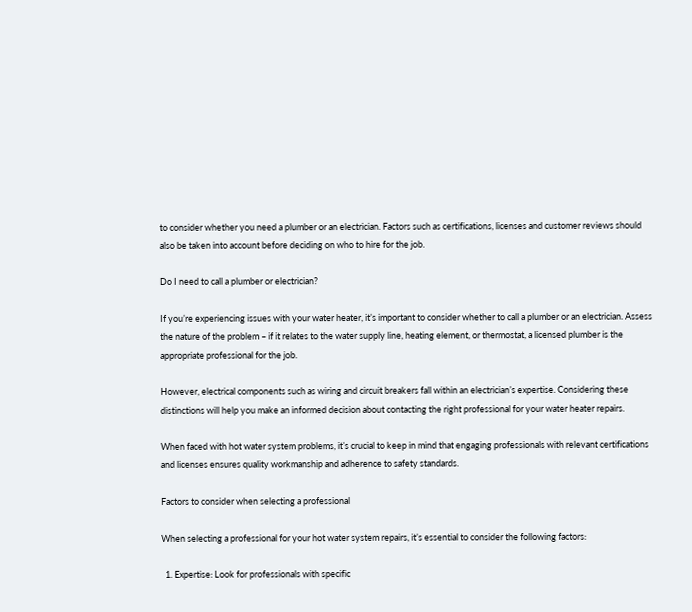to consider whether you need a plumber or an electrician. Factors such as certifications, licenses and customer reviews should also be taken into account before deciding on who to hire for the job.

Do I need to call a plumber or electrician?

If you’re experiencing issues with your water heater, it’s important to consider whether to call a plumber or an electrician. Assess the nature of the problem – if it relates to the water supply line, heating element, or thermostat, a licensed plumber is the appropriate professional for the job.

However, electrical components such as wiring and circuit breakers fall within an electrician’s expertise. Considering these distinctions will help you make an informed decision about contacting the right professional for your water heater repairs.

When faced with hot water system problems, it’s crucial to keep in mind that engaging professionals with relevant certifications and licenses ensures quality workmanship and adherence to safety standards.

Factors to consider when selecting a professional

When selecting a professional for your hot water system repairs, it’s essential to consider the following factors:

  1. Expertise: Look for professionals with specific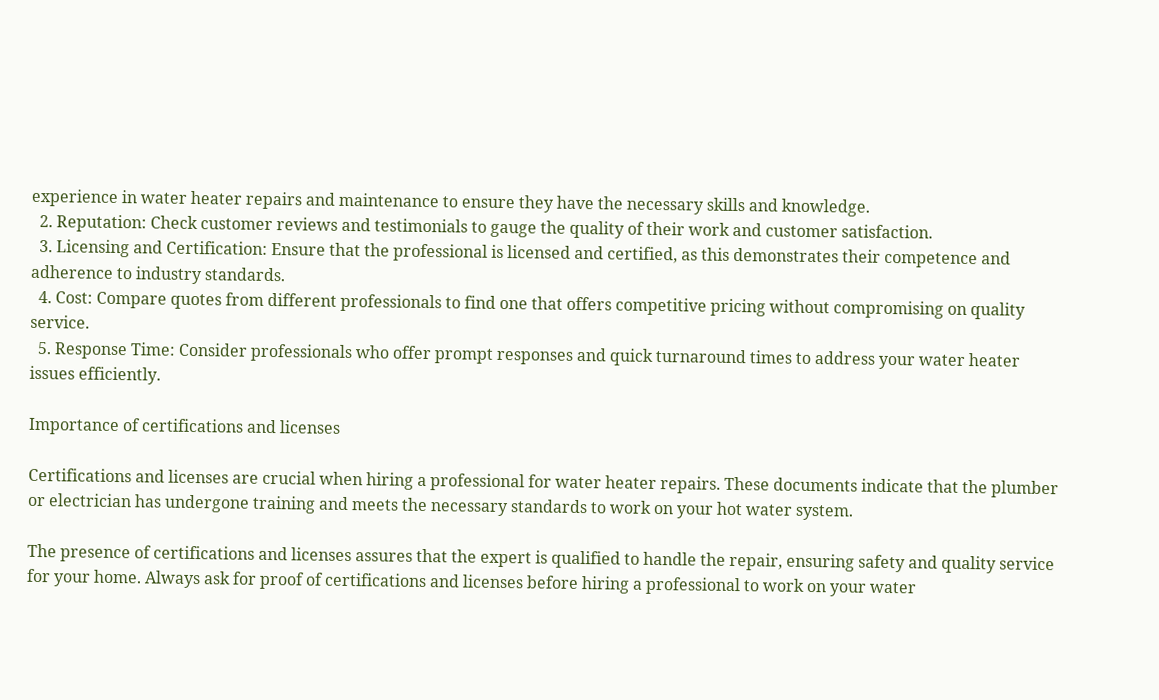experience in water heater repairs and maintenance to ensure they have the necessary skills and knowledge.
  2. Reputation: Check customer reviews and testimonials to gauge the quality of their work and customer satisfaction.
  3. Licensing and Certification: Ensure that the professional is licensed and certified, as this demonstrates their competence and adherence to industry standards.
  4. Cost: Compare quotes from different professionals to find one that offers competitive pricing without compromising on quality service.
  5. Response Time: Consider professionals who offer prompt responses and quick turnaround times to address your water heater issues efficiently.

Importance of certifications and licenses

Certifications and licenses are crucial when hiring a professional for water heater repairs. These documents indicate that the plumber or electrician has undergone training and meets the necessary standards to work on your hot water system.

The presence of certifications and licenses assures that the expert is qualified to handle the repair, ensuring safety and quality service for your home. Always ask for proof of certifications and licenses before hiring a professional to work on your water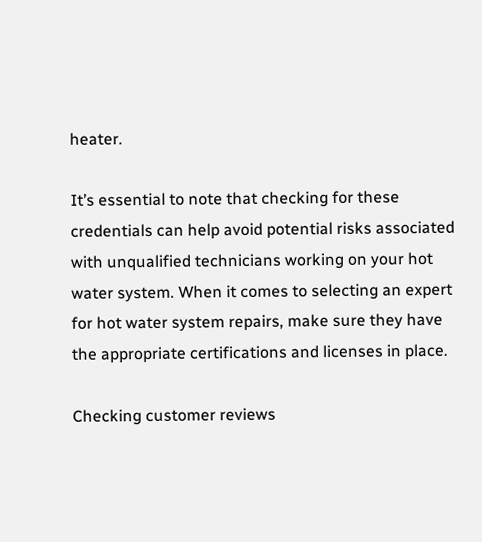heater.

It’s essential to note that checking for these credentials can help avoid potential risks associated with unqualified technicians working on your hot water system. When it comes to selecting an expert for hot water system repairs, make sure they have the appropriate certifications and licenses in place.

Checking customer reviews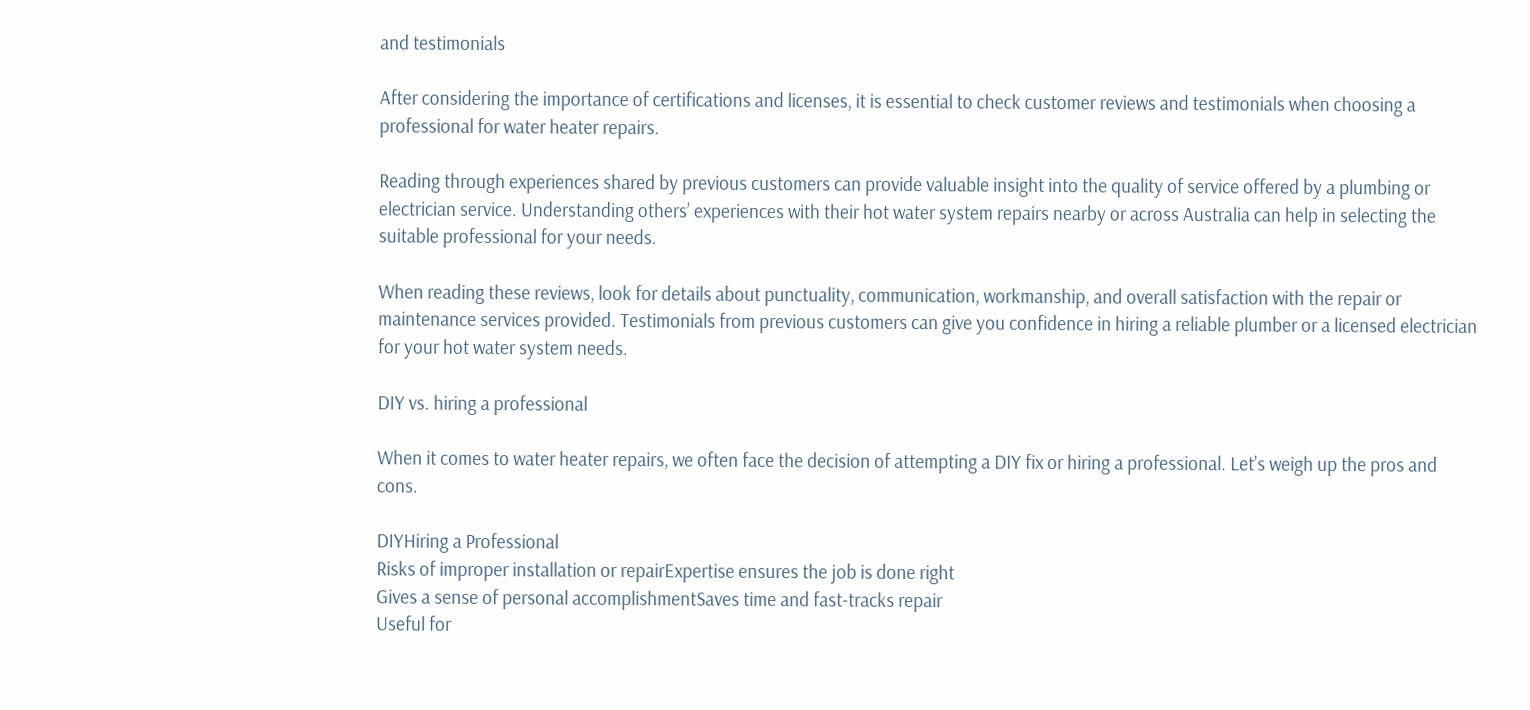and testimonials

After considering the importance of certifications and licenses, it is essential to check customer reviews and testimonials when choosing a professional for water heater repairs.

Reading through experiences shared by previous customers can provide valuable insight into the quality of service offered by a plumbing or electrician service. Understanding others’ experiences with their hot water system repairs nearby or across Australia can help in selecting the suitable professional for your needs.

When reading these reviews, look for details about punctuality, communication, workmanship, and overall satisfaction with the repair or maintenance services provided. Testimonials from previous customers can give you confidence in hiring a reliable plumber or a licensed electrician for your hot water system needs.

DIY vs. hiring a professional

When it comes to water heater repairs, we often face the decision of attempting a DIY fix or hiring a professional. Let’s weigh up the pros and cons.

DIYHiring a Professional
Risks of improper installation or repairExpertise ensures the job is done right
Gives a sense of personal accomplishmentSaves time and fast-tracks repair
Useful for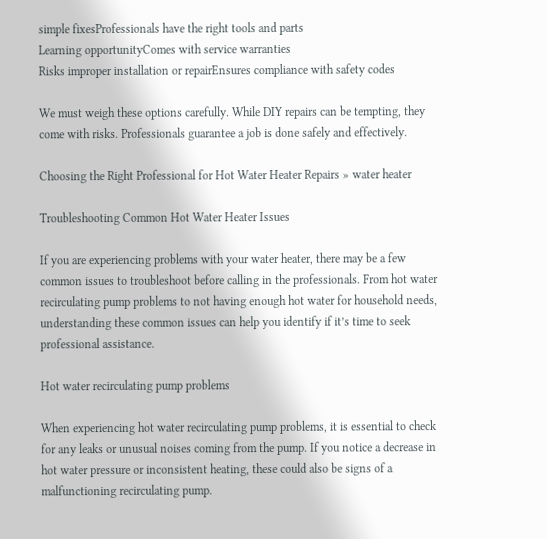simple fixesProfessionals have the right tools and parts
Learning opportunityComes with service warranties
Risks improper installation or repairEnsures compliance with safety codes

We must weigh these options carefully. While DIY repairs can be tempting, they come with risks. Professionals guarantee a job is done safely and effectively.

Choosing the Right Professional for Hot Water Heater Repairs » water heater

Troubleshooting Common Hot Water Heater Issues

If you are experiencing problems with your water heater, there may be a few common issues to troubleshoot before calling in the professionals. From hot water recirculating pump problems to not having enough hot water for household needs, understanding these common issues can help you identify if it’s time to seek professional assistance.

Hot water recirculating pump problems

When experiencing hot water recirculating pump problems, it is essential to check for any leaks or unusual noises coming from the pump. If you notice a decrease in hot water pressure or inconsistent heating, these could also be signs of a malfunctioning recirculating pump.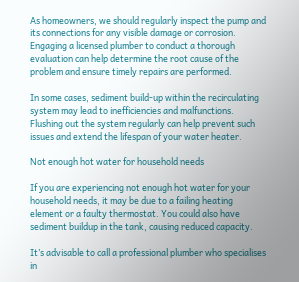As homeowners, we should regularly inspect the pump and its connections for any visible damage or corrosion. Engaging a licensed plumber to conduct a thorough evaluation can help determine the root cause of the problem and ensure timely repairs are performed.

In some cases, sediment build-up within the recirculating system may lead to inefficiencies and malfunctions. Flushing out the system regularly can help prevent such issues and extend the lifespan of your water heater.

Not enough hot water for household needs

If you are experiencing not enough hot water for your household needs, it may be due to a failing heating element or a faulty thermostat. You could also have sediment buildup in the tank, causing reduced capacity.

It’s advisable to call a professional plumber who specialises in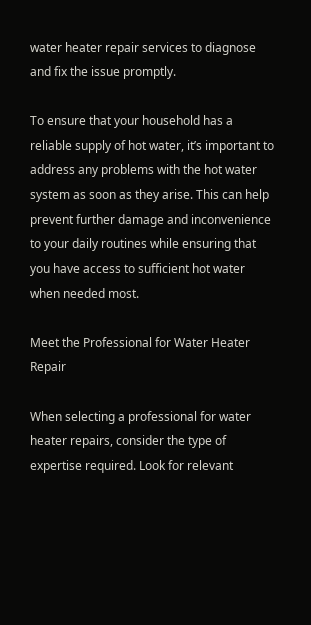water heater repair services to diagnose and fix the issue promptly.

To ensure that your household has a reliable supply of hot water, it’s important to address any problems with the hot water system as soon as they arise. This can help prevent further damage and inconvenience to your daily routines while ensuring that you have access to sufficient hot water when needed most.

Meet the Professional for Water Heater Repair

When selecting a professional for water heater repairs, consider the type of expertise required. Look for relevant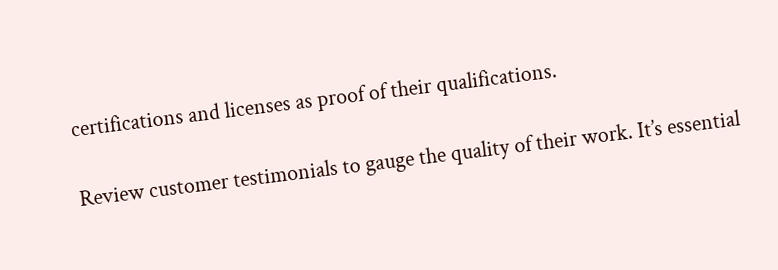certifications and licenses as proof of their qualifications.

Review customer testimonials to gauge the quality of their work. It’s essential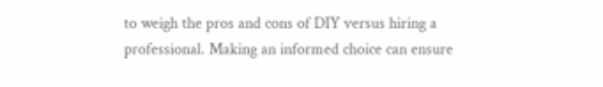to weigh the pros and cons of DIY versus hiring a professional. Making an informed choice can ensure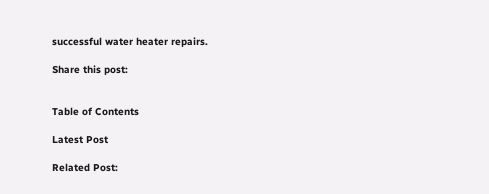successful water heater repairs.

Share this post:


Table of Contents

Latest Post

Related Post: